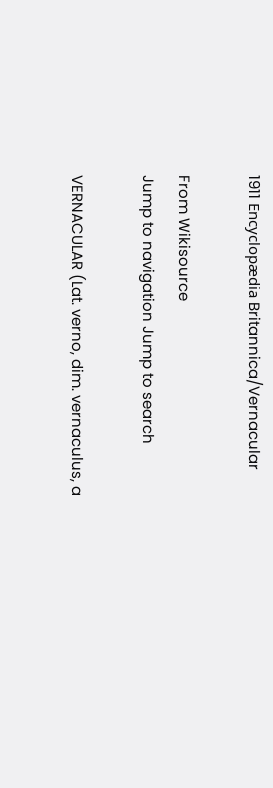1911 Encyclopædia Britannica/Vernacular

From Wikisource
Jump to navigation Jump to search

VERNACULAR (Lat. verno, dim. vernaculus, a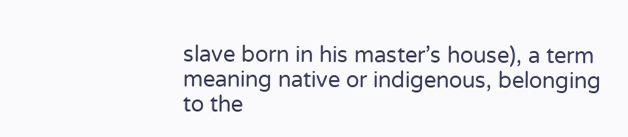slave born in his master’s house), a term meaning native or indigenous, belonging to the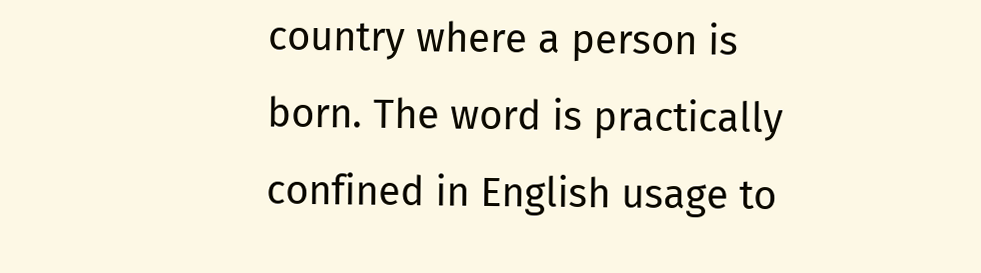country where a person is born. The word is practically confined in English usage to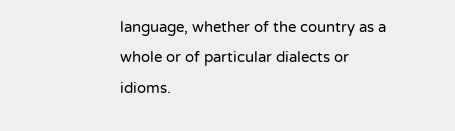language, whether of the country as a whole or of particular dialects or idioms.